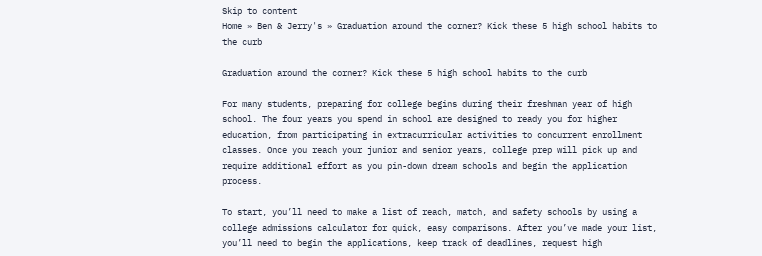Skip to content
Home » Ben & Jerry's » Graduation around the corner? Kick these 5 high school habits to the curb

Graduation around the corner? Kick these 5 high school habits to the curb

For many students, preparing for college begins during their freshman year of high school. The four years you spend in school are designed to ready you for higher education, from participating in extracurricular activities to concurrent enrollment classes. Once you reach your junior and senior years, college prep will pick up and require additional effort as you pin-down dream schools and begin the application process.

To start, you’ll need to make a list of reach, match, and safety schools by using a college admissions calculator for quick, easy comparisons. After you’ve made your list, you’ll need to begin the applications, keep track of deadlines, request high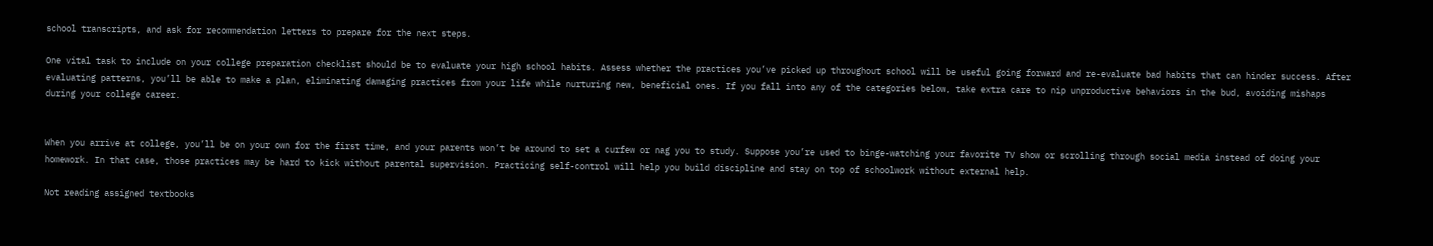school transcripts, and ask for recommendation letters to prepare for the next steps.

One vital task to include on your college preparation checklist should be to evaluate your high school habits. Assess whether the practices you’ve picked up throughout school will be useful going forward and re-evaluate bad habits that can hinder success. After evaluating patterns, you’ll be able to make a plan, eliminating damaging practices from your life while nurturing new, beneficial ones. If you fall into any of the categories below, take extra care to nip unproductive behaviors in the bud, avoiding mishaps during your college career.


When you arrive at college, you’ll be on your own for the first time, and your parents won’t be around to set a curfew or nag you to study. Suppose you’re used to binge-watching your favorite TV show or scrolling through social media instead of doing your homework. In that case, those practices may be hard to kick without parental supervision. Practicing self-control will help you build discipline and stay on top of schoolwork without external help.

Not reading assigned textbooks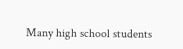Many high school students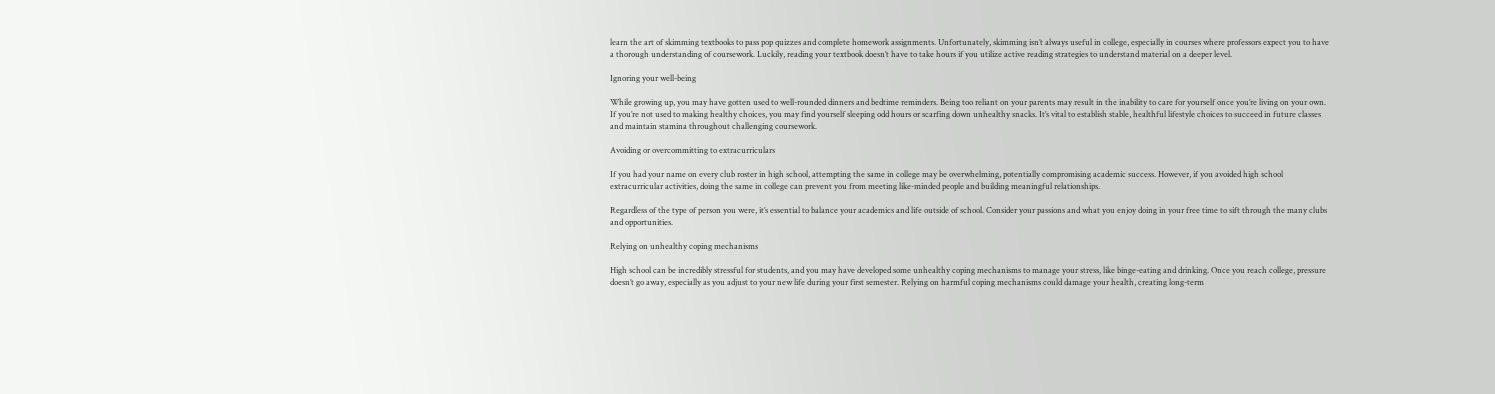learn the art of skimming textbooks to pass pop quizzes and complete homework assignments. Unfortunately, skimming isn’t always useful in college, especially in courses where professors expect you to have a thorough understanding of coursework. Luckily, reading your textbook doesn’t have to take hours if you utilize active reading strategies to understand material on a deeper level.

Ignoring your well-being

While growing up, you may have gotten used to well-rounded dinners and bedtime reminders. Being too reliant on your parents may result in the inability to care for yourself once you’re living on your own. If you’re not used to making healthy choices, you may find yourself sleeping odd hours or scarfing down unhealthy snacks. It’s vital to establish stable, healthful lifestyle choices to succeed in future classes and maintain stamina throughout challenging coursework.

Avoiding or overcommitting to extracurriculars

If you had your name on every club roster in high school, attempting the same in college may be overwhelming, potentially compromising academic success. However, if you avoided high school extracurricular activities, doing the same in college can prevent you from meeting like-minded people and building meaningful relationships.

Regardless of the type of person you were, it’s essential to balance your academics and life outside of school. Consider your passions and what you enjoy doing in your free time to sift through the many clubs and opportunities.

Relying on unhealthy coping mechanisms

High school can be incredibly stressful for students, and you may have developed some unhealthy coping mechanisms to manage your stress, like binge-eating and drinking. Once you reach college, pressure doesn’t go away, especially as you adjust to your new life during your first semester. Relying on harmful coping mechanisms could damage your health, creating long-term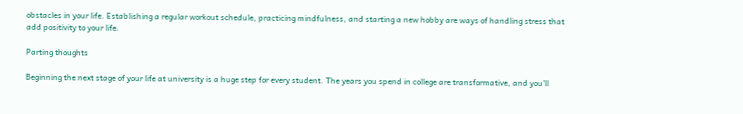obstacles in your life. Establishing a regular workout schedule, practicing mindfulness, and starting a new hobby are ways of handling stress that add positivity to your life.

Parting thoughts

Beginning the next stage of your life at university is a huge step for every student. The years you spend in college are transformative, and you’ll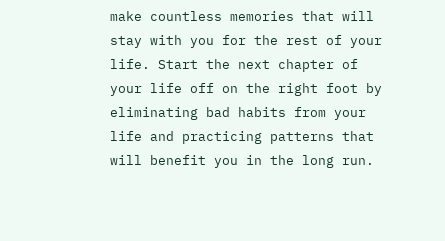make countless memories that will stay with you for the rest of your life. Start the next chapter of your life off on the right foot by eliminating bad habits from your life and practicing patterns that will benefit you in the long run.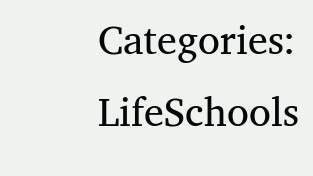Categories: LifeSchools